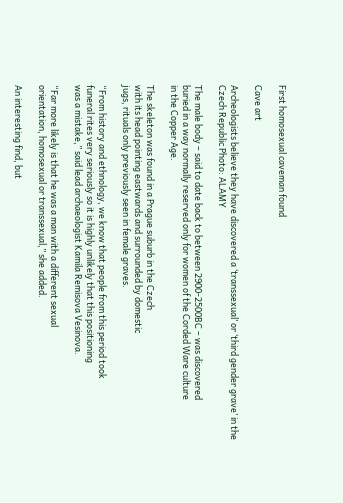First homosexual caveman found

Cave art

Archeologists believe they have discovered a ‘transsexual’ or ‘third gender grave’ in the Czech Republic Photo: ALAMY

The male body – said to date back to between 2900-2500BC – was discovered
buried in a way normally reserved only for women of the Corded Ware culture
in the Copper Age.

The skeleton was found in a Prague suburb in the Czech
with its head pointing eastwards and surrounded by domestic
jugs, rituals only previously seen in female graves.

“From history and ethnology, we know that people from this period took
funeral rites very seriously so it is highly unlikely that this positioning
was a mistake,” said lead archaeologist Kamila Remisova Vesinova.

“Far more likely is that he was a man with a different sexual
orientation, homosexual or transsexual,” she added.

An interesting find, but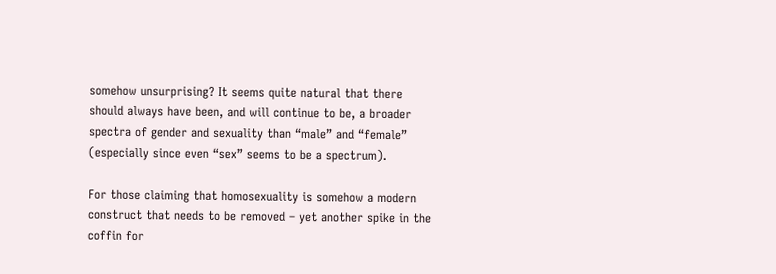somehow unsurprising? It seems quite natural that there should always have been, and will continue to be, a broader spectra of gender and sexuality than “male” and “female” (especially since even “sex” seems to be a spectrum).

For those claiming that homosexuality is somehow a modern construct that needs to be removed – yet another spike in the coffin for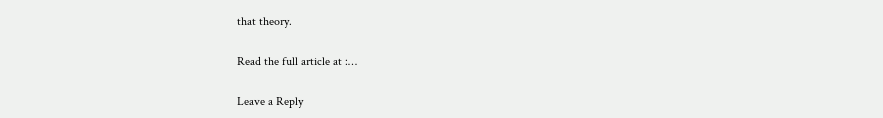that theory.

Read the full article at :…

Leave a Reply